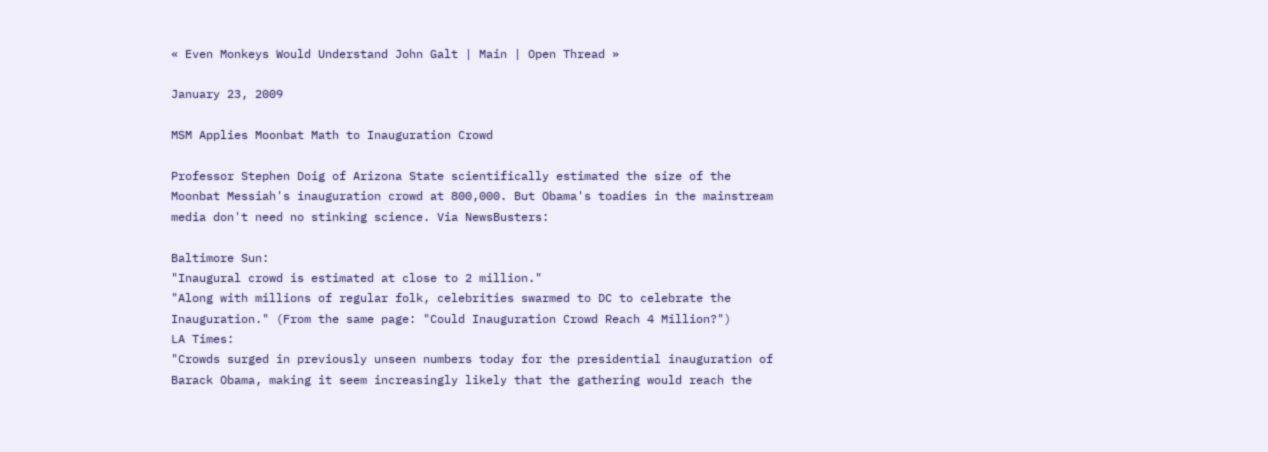« Even Monkeys Would Understand John Galt | Main | Open Thread »

January 23, 2009

MSM Applies Moonbat Math to Inauguration Crowd

Professor Stephen Doig of Arizona State scientifically estimated the size of the Moonbat Messiah's inauguration crowd at 800,000. But Obama's toadies in the mainstream media don't need no stinking science. Via NewsBusters:

Baltimore Sun:
"Inaugural crowd is estimated at close to 2 million."
"Along with millions of regular folk, celebrities swarmed to DC to celebrate the Inauguration." (From the same page: "Could Inauguration Crowd Reach 4 Million?")
LA Times:
"Crowds surged in previously unseen numbers today for the presidential inauguration of Barack Obama, making it seem increasingly likely that the gathering would reach the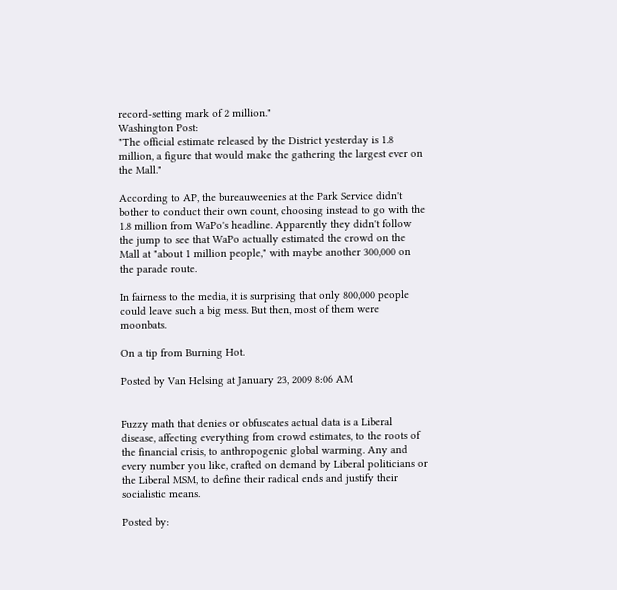record-setting mark of 2 million."
Washington Post:
"The official estimate released by the District yesterday is 1.8 million, a figure that would make the gathering the largest ever on the Mall."

According to AP, the bureauweenies at the Park Service didn't bother to conduct their own count, choosing instead to go with the 1.8 million from WaPo's headline. Apparently they didn't follow the jump to see that WaPo actually estimated the crowd on the Mall at "about 1 million people," with maybe another 300,000 on the parade route.

In fairness to the media, it is surprising that only 800,000 people could leave such a big mess. But then, most of them were moonbats.

On a tip from Burning Hot.

Posted by Van Helsing at January 23, 2009 8:06 AM


Fuzzy math that denies or obfuscates actual data is a Liberal disease, affecting everything from crowd estimates, to the roots of the financial crisis, to anthropogenic global warming. Any and every number you like, crafted on demand by Liberal politicians or the Liberal MSM, to define their radical ends and justify their socialistic means.

Posted by: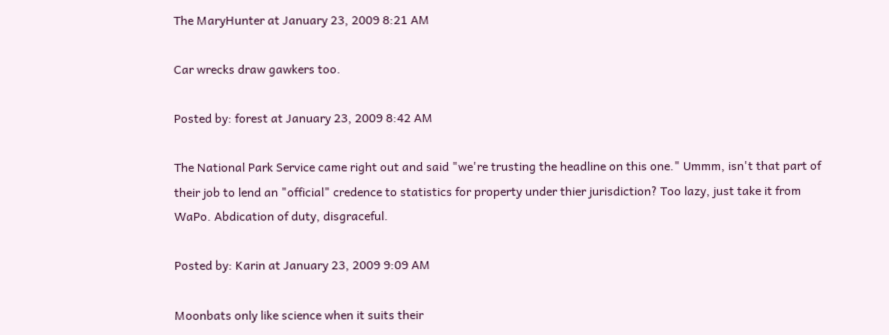The MaryHunter at January 23, 2009 8:21 AM

Car wrecks draw gawkers too.

Posted by: forest at January 23, 2009 8:42 AM

The National Park Service came right out and said "we're trusting the headline on this one." Ummm, isn't that part of their job to lend an "official" credence to statistics for property under thier jurisdiction? Too lazy, just take it from WaPo. Abdication of duty, disgraceful.

Posted by: Karin at January 23, 2009 9:09 AM

Moonbats only like science when it suits their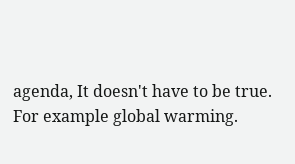agenda, It doesn't have to be true.
For example global warming.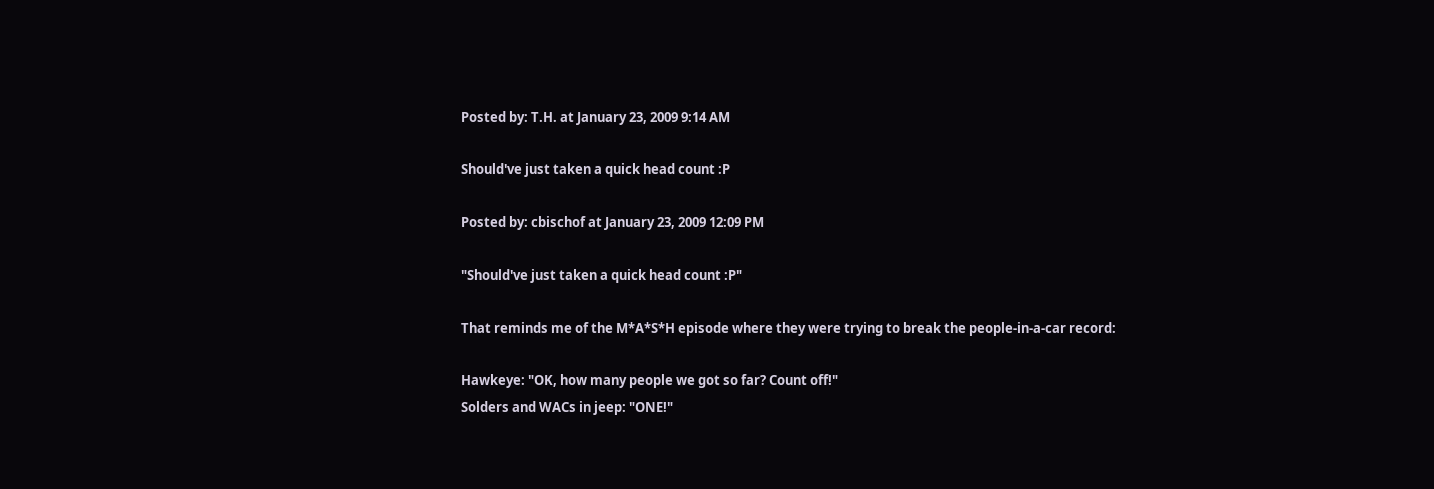Posted by: T.H. at January 23, 2009 9:14 AM

Should've just taken a quick head count :P

Posted by: cbischof at January 23, 2009 12:09 PM

"Should've just taken a quick head count :P"

That reminds me of the M*A*S*H episode where they were trying to break the people-in-a-car record:

Hawkeye: "OK, how many people we got so far? Count off!"
Solders and WACs in jeep: "ONE!"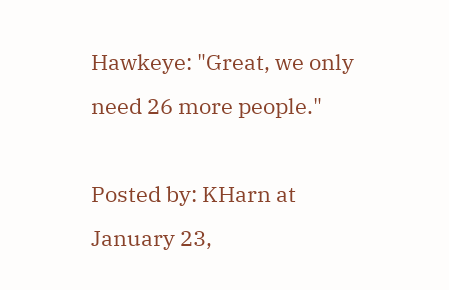Hawkeye: "Great, we only need 26 more people."

Posted by: KHarn at January 23,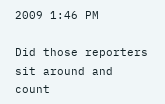2009 1:46 PM

Did those reporters sit around and count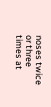noses twice or three times at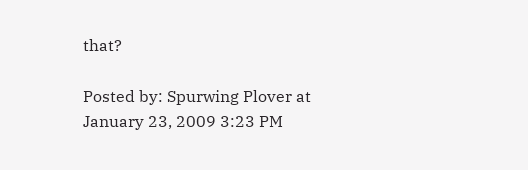that?

Posted by: Spurwing Plover at January 23, 2009 3:23 PM